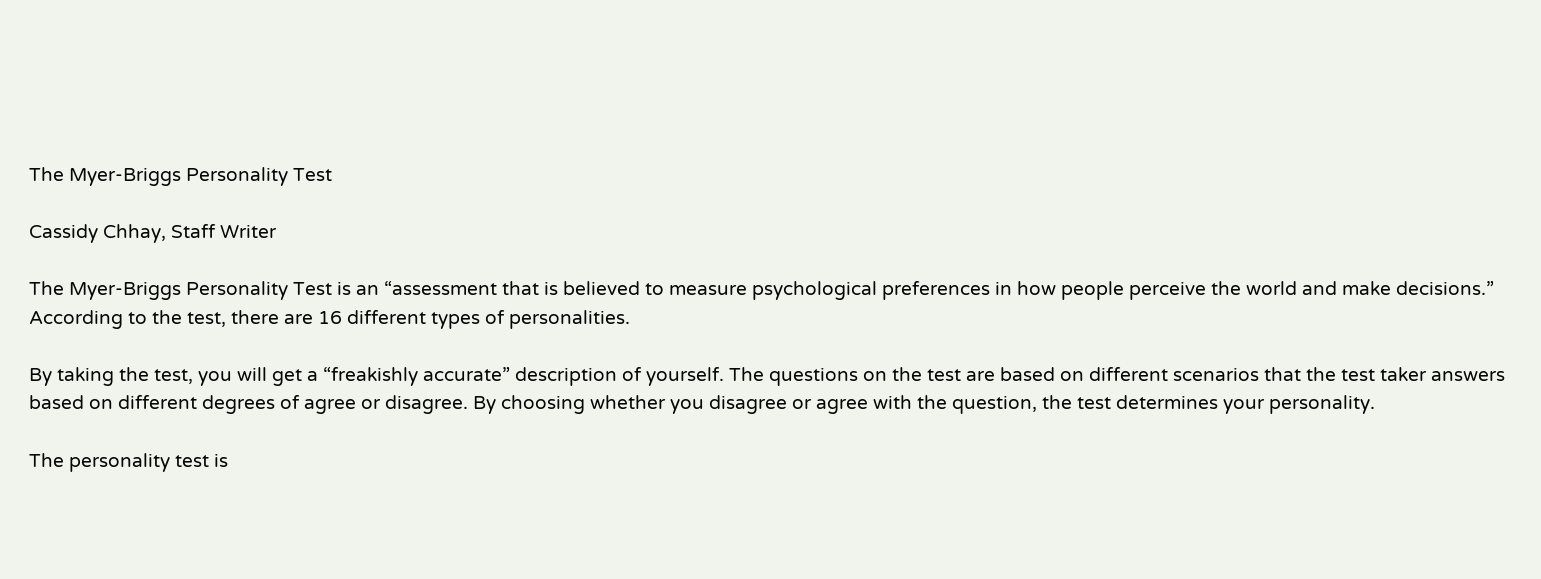The Myer-Briggs Personality Test

Cassidy Chhay, Staff Writer

The Myer-Briggs Personality Test is an “assessment that is believed to measure psychological preferences in how people perceive the world and make decisions.” According to the test, there are 16 different types of personalities.

By taking the test, you will get a “freakishly accurate” description of yourself. The questions on the test are based on different scenarios that the test taker answers based on different degrees of agree or disagree. By choosing whether you disagree or agree with the question, the test determines your personality.

The personality test is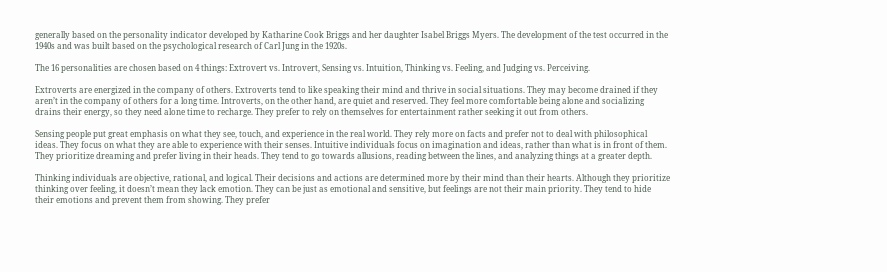generally based on the personality indicator developed by Katharine Cook Briggs and her daughter Isabel Briggs Myers. The development of the test occurred in the 1940s and was built based on the psychological research of Carl Jung in the 1920s.

The 16 personalities are chosen based on 4 things: Extrovert vs. Introvert, Sensing vs. Intuition, Thinking vs. Feeling, and Judging vs. Perceiving.

Extroverts are energized in the company of others. Extroverts tend to like speaking their mind and thrive in social situations. They may become drained if they aren’t in the company of others for a long time. Introverts, on the other hand, are quiet and reserved. They feel more comfortable being alone and socializing drains their energy, so they need alone time to recharge. They prefer to rely on themselves for entertainment rather seeking it out from others.

Sensing people put great emphasis on what they see, touch, and experience in the real world. They rely more on facts and prefer not to deal with philosophical ideas. They focus on what they are able to experience with their senses. Intuitive individuals focus on imagination and ideas, rather than what is in front of them. They prioritize dreaming and prefer living in their heads. They tend to go towards allusions, reading between the lines, and analyzing things at a greater depth.

Thinking individuals are objective, rational, and logical. Their decisions and actions are determined more by their mind than their hearts. Although they prioritize thinking over feeling, it doesn’t mean they lack emotion. They can be just as emotional and sensitive, but feelings are not their main priority. They tend to hide their emotions and prevent them from showing. They prefer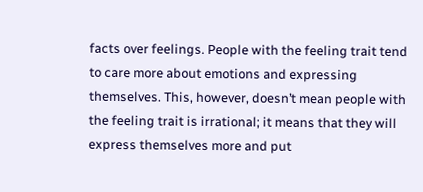facts over feelings. People with the feeling trait tend to care more about emotions and expressing themselves. This, however, doesn’t mean people with the feeling trait is irrational; it means that they will express themselves more and put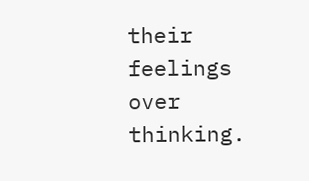their feelings over thinking.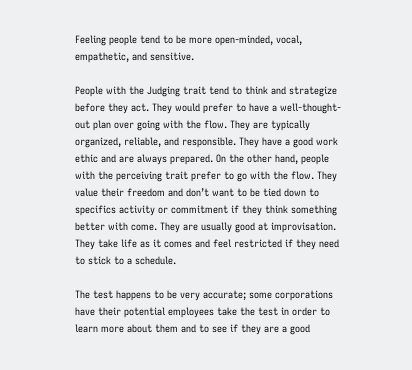Feeling people tend to be more open-minded, vocal, empathetic, and sensitive.

People with the Judging trait tend to think and strategize before they act. They would prefer to have a well-thought-out plan over going with the flow. They are typically organized, reliable, and responsible. They have a good work ethic and are always prepared. On the other hand, people with the perceiving trait prefer to go with the flow. They value their freedom and don’t want to be tied down to specifics activity or commitment if they think something better with come. They are usually good at improvisation. They take life as it comes and feel restricted if they need to stick to a schedule.

The test happens to be very accurate; some corporations have their potential employees take the test in order to learn more about them and to see if they are a good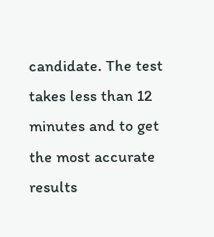candidate. The test takes less than 12 minutes and to get the most accurate results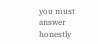you must answer honestly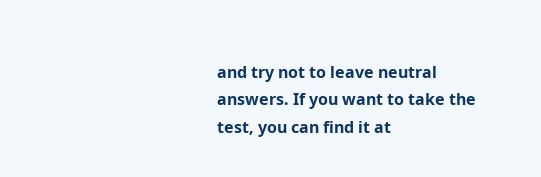and try not to leave neutral answers. If you want to take the test, you can find it at